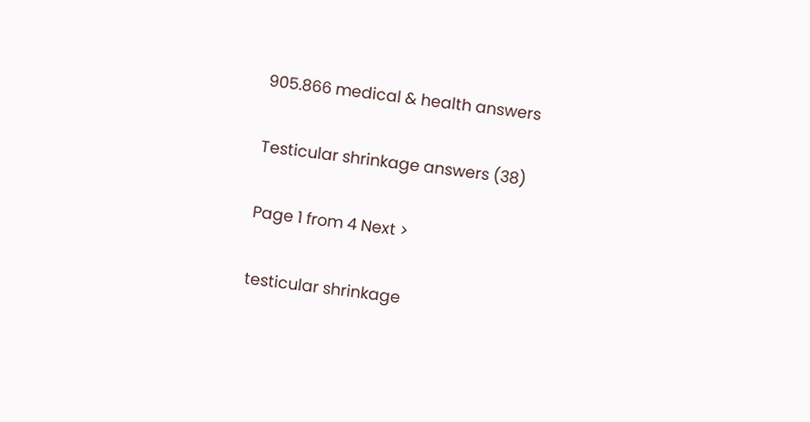905.866 medical & health answers

Testicular shrinkage answers (38)

Page 1 from 4 Next >

testicular shrinkage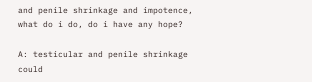and penile shrinkage and impotence, what do i do, do i have any hope?

A: testicular and penile shrinkage could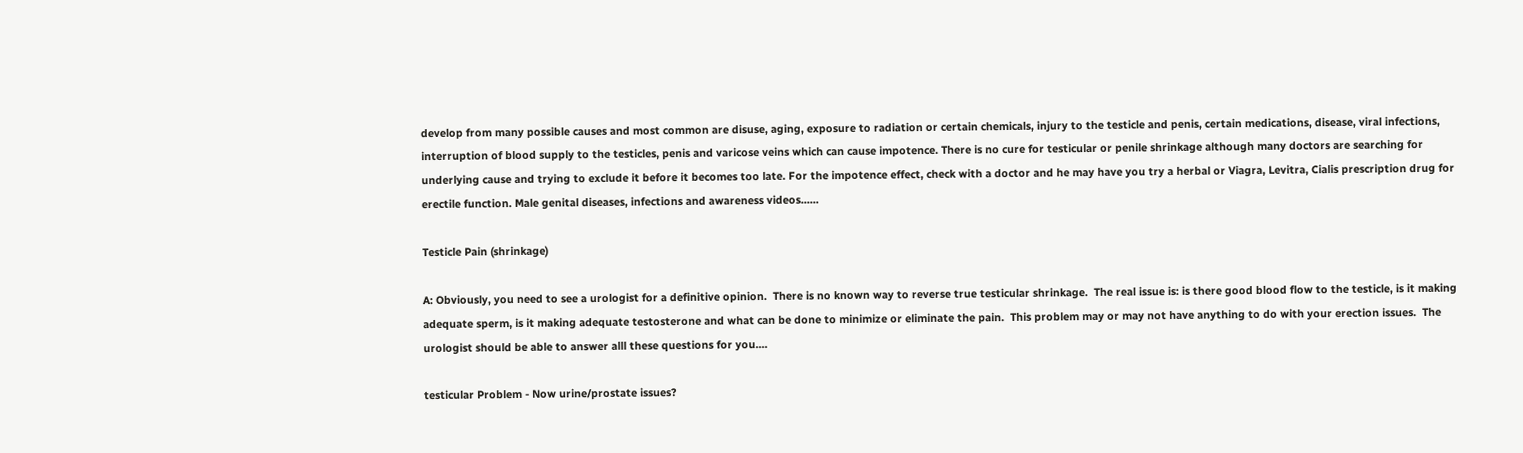develop from many possible causes and most common are disuse, aging, exposure to radiation or certain chemicals, injury to the testicle and penis, certain medications, disease, viral infections, interruption of blood supply to the testicles, penis and varicose veins which can cause impotence. There is no cure for testicular or penile shrinkage although many doctors are searching for underlying cause and trying to exclude it before it becomes too late. For the impotence effect, check with a doctor and he may have you try a herbal or Viagra, Levitra, Cialis prescription drug for erectile function. Male genital diseases, infections and awareness videos......

Testicle Pain (shrinkage)

A: Obviously, you need to see a urologist for a definitive opinion.  There is no known way to reverse true testicular shrinkage.  The real issue is: is there good blood flow to the testicle, is it making adequate sperm, is it making adequate testosterone and what can be done to minimize or eliminate the pain.  This problem may or may not have anything to do with your erection issues.  The urologist should be able to answer alll these questions for you....

testicular Problem - Now urine/prostate issues?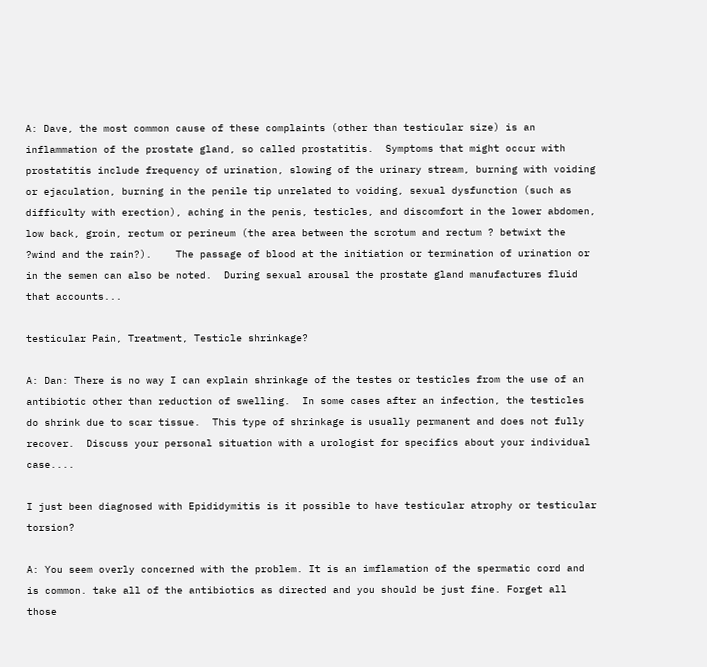A: Dave, the most common cause of these complaints (other than testicular size) is an inflammation of the prostate gland, so called prostatitis.  Symptoms that might occur with prostatitis include frequency of urination, slowing of the urinary stream, burning with voiding or ejaculation, burning in the penile tip unrelated to voiding, sexual dysfunction (such as difficulty with erection), aching in the penis, testicles, and discomfort in the lower abdomen, low back, groin, rectum or perineum (the area between the scrotum and rectum ? betwixt the ?wind and the rain?).    The passage of blood at the initiation or termination of urination or in the semen can also be noted.  During sexual arousal the prostate gland manufactures fluid that accounts...

testicular Pain, Treatment, Testicle shrinkage?

A: Dan: There is no way I can explain shrinkage of the testes or testicles from the use of an antibiotic other than reduction of swelling.  In some cases after an infection, the testicles do shrink due to scar tissue.  This type of shrinkage is usually permanent and does not fully recover.  Discuss your personal situation with a urologist for specifics about your individual case....

I just been diagnosed with Epididymitis is it possible to have testicular atrophy or testicular torsion?

A: You seem overly concerned with the problem. It is an imflamation of the spermatic cord and is common. take all of the antibiotics as directed and you should be just fine. Forget all those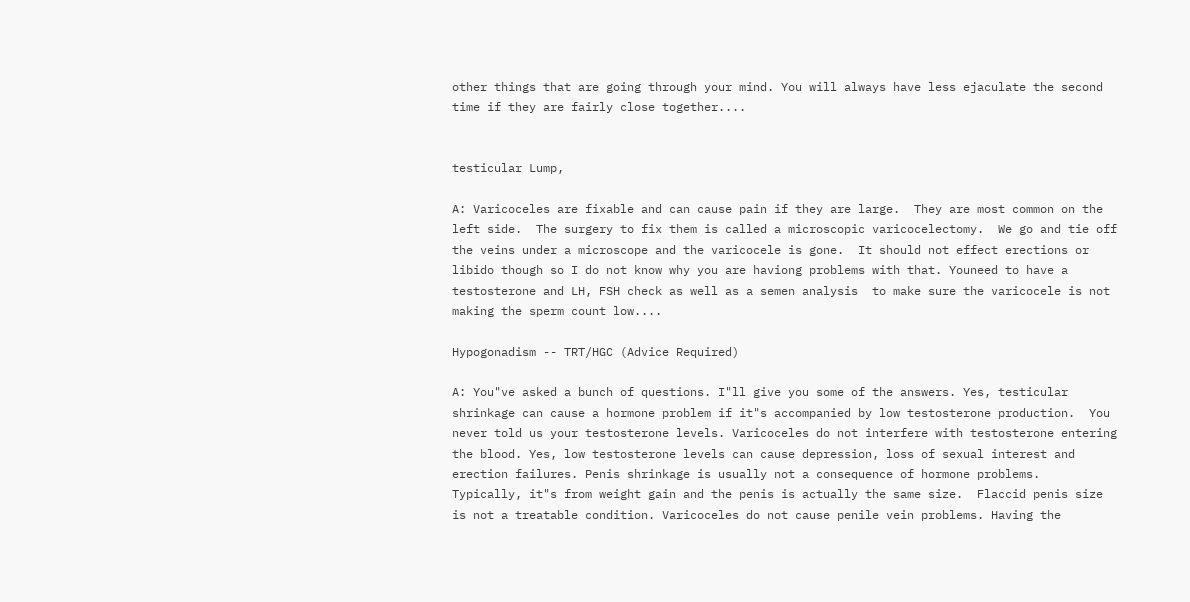other things that are going through your mind. You will always have less ejaculate the second time if they are fairly close together....


testicular Lump,

A: Varicoceles are fixable and can cause pain if they are large.  They are most common on the left side.  The surgery to fix them is called a microscopic varicocelectomy.  We go and tie off the veins under a microscope and the varicocele is gone.  It should not effect erections or libido though so I do not know why you are haviong problems with that. Youneed to have a testosterone and LH, FSH check as well as a semen analysis  to make sure the varicocele is not making the sperm count low....

Hypogonadism -- TRT/HGC (Advice Required)

A: You"ve asked a bunch of questions. I"ll give you some of the answers. Yes, testicular shrinkage can cause a hormone problem if it"s accompanied by low testosterone production.  You never told us your testosterone levels. Varicoceles do not interfere with testosterone entering the blood. Yes, low testosterone levels can cause depression, loss of sexual interest and erection failures. Penis shrinkage is usually not a consequence of hormone problems.  Typically, it"s from weight gain and the penis is actually the same size.  Flaccid penis size is not a treatable condition. Varicoceles do not cause penile vein problems. Having the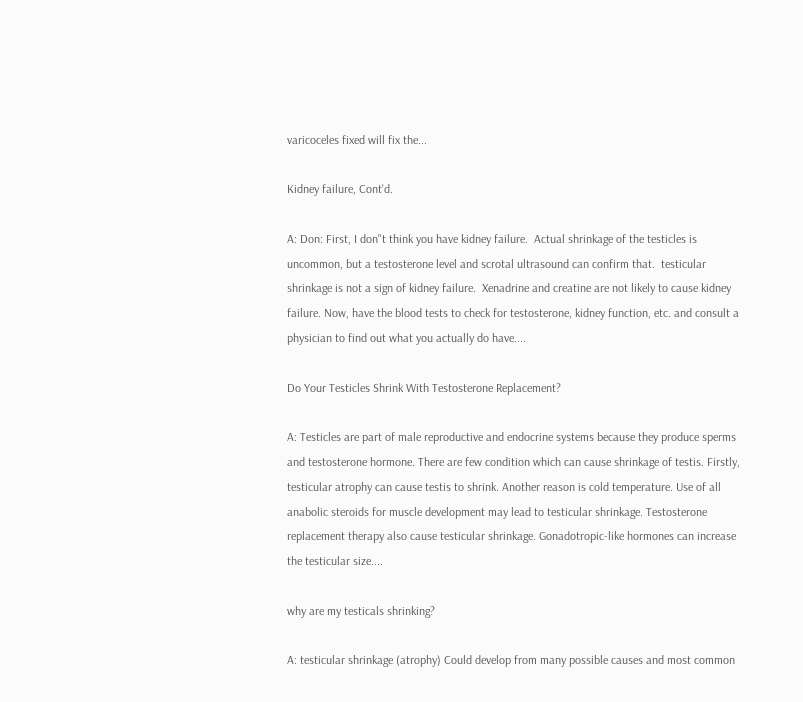varicoceles fixed will fix the...

Kidney failure, Cont'd.

A: Don: First, I don"t think you have kidney failure.  Actual shrinkage of the testicles is uncommon, but a testosterone level and scrotal ultrasound can confirm that.  testicular shrinkage is not a sign of kidney failure.  Xenadrine and creatine are not likely to cause kidney failure. Now, have the blood tests to check for testosterone, kidney function, etc. and consult a physician to find out what you actually do have....

Do Your Testicles Shrink With Testosterone Replacement?

A: Testicles are part of male reproductive and endocrine systems because they produce sperms and testosterone hormone. There are few condition which can cause shrinkage of testis. Firstly, testicular atrophy can cause testis to shrink. Another reason is cold temperature. Use of all anabolic steroids for muscle development may lead to testicular shrinkage. Testosterone replacement therapy also cause testicular shrinkage. Gonadotropic-like hormones can increase the testicular size....

why are my testicals shrinking?

A: testicular shrinkage (atrophy) Could develop from many possible causes and most common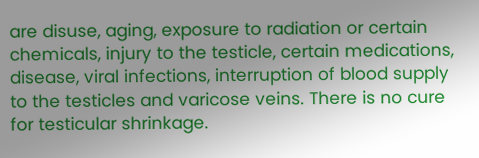are disuse, aging, exposure to radiation or certain chemicals, injury to the testicle, certain medications, disease, viral infections, interruption of blood supply to the testicles and varicose veins. There is no cure for testicular shrinkage.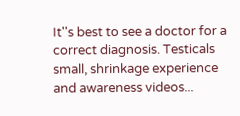It''s best to see a doctor for a correct diagnosis. Testicals small, shrinkage experience and awareness videos...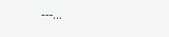---...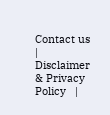Contact us   |   Disclaimer & Privacy Policy   |